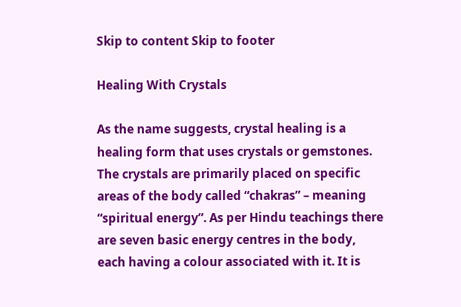Skip to content Skip to footer

Healing With Crystals

As the name suggests, crystal healing is a healing form that uses crystals or gemstones. The crystals are primarily placed on specific areas of the body called “chakras” – meaning “spiritual energy”. As per Hindu teachings there are seven basic energy centres in the body, each having a colour associated with it. It is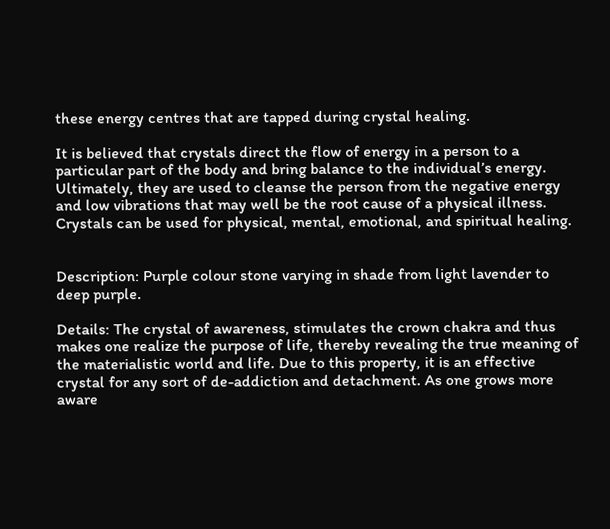these energy centres that are tapped during crystal healing.

It is believed that crystals direct the flow of energy in a person to a particular part of the body and bring balance to the individual’s energy. Ultimately, they are used to cleanse the person from the negative energy and low vibrations that may well be the root cause of a physical illness. Crystals can be used for physical, mental, emotional, and spiritual healing.


Description: Purple colour stone varying in shade from light lavender to deep purple.

Details: The crystal of awareness, stimulates the crown chakra and thus makes one realize the purpose of life, thereby revealing the true meaning of the materialistic world and life. Due to this property, it is an effective crystal for any sort of de-addiction and detachment. As one grows more aware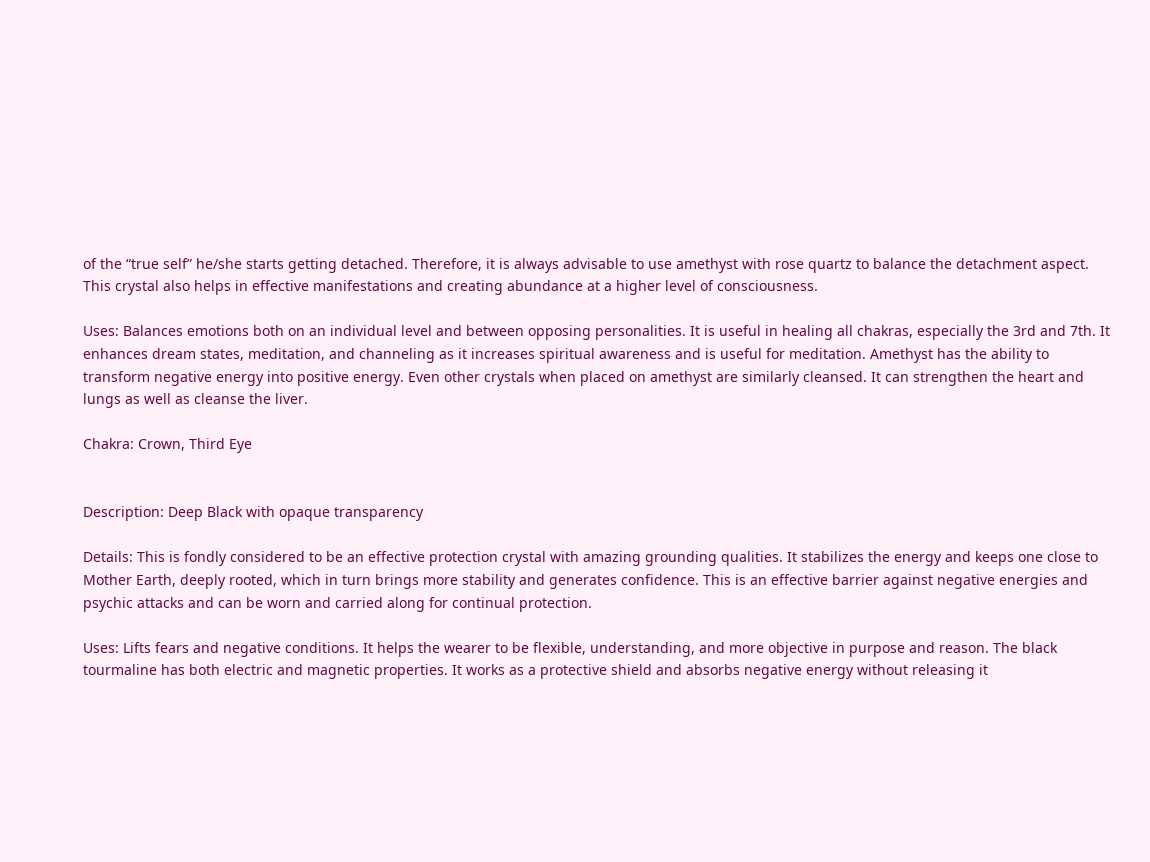of the “true self” he/she starts getting detached. Therefore, it is always advisable to use amethyst with rose quartz to balance the detachment aspect. This crystal also helps in effective manifestations and creating abundance at a higher level of consciousness.

Uses: Balances emotions both on an individual level and between opposing personalities. It is useful in healing all chakras, especially the 3rd and 7th. It enhances dream states, meditation, and channeling as it increases spiritual awareness and is useful for meditation. Amethyst has the ability to transform negative energy into positive energy. Even other crystals when placed on amethyst are similarly cleansed. It can strengthen the heart and lungs as well as cleanse the liver.

Chakra: Crown, Third Eye


Description: Deep Black with opaque transparency

Details: This is fondly considered to be an effective protection crystal with amazing grounding qualities. It stabilizes the energy and keeps one close to Mother Earth, deeply rooted, which in turn brings more stability and generates confidence. This is an effective barrier against negative energies and psychic attacks and can be worn and carried along for continual protection.

Uses: Lifts fears and negative conditions. It helps the wearer to be flexible, understanding, and more objective in purpose and reason. The black tourmaline has both electric and magnetic properties. It works as a protective shield and absorbs negative energy without releasing it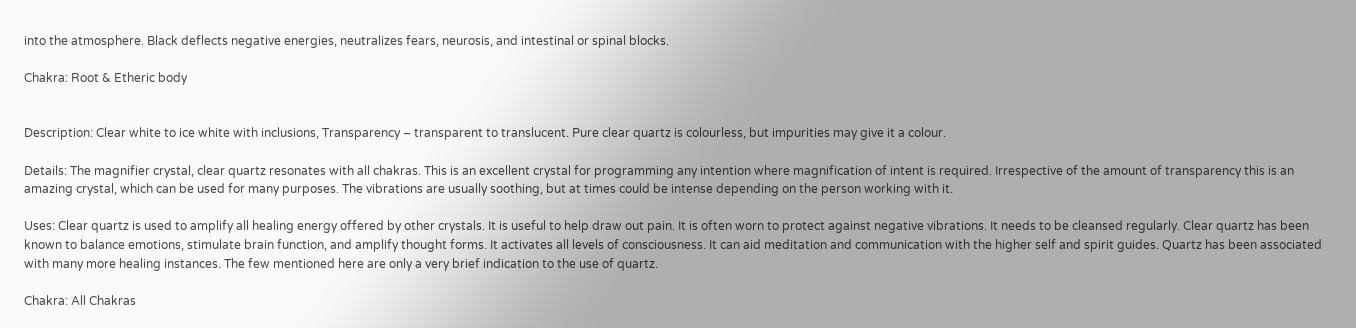into the atmosphere. Black deflects negative energies, neutralizes fears, neurosis, and intestinal or spinal blocks.

Chakra: Root & Etheric body


Description: Clear white to ice white with inclusions, Transparency – transparent to translucent. Pure clear quartz is colourless, but impurities may give it a colour.

Details: The magnifier crystal, clear quartz resonates with all chakras. This is an excellent crystal for programming any intention where magnification of intent is required. Irrespective of the amount of transparency this is an amazing crystal, which can be used for many purposes. The vibrations are usually soothing, but at times could be intense depending on the person working with it.

Uses: Clear quartz is used to amplify all healing energy offered by other crystals. It is useful to help draw out pain. It is often worn to protect against negative vibrations. It needs to be cleansed regularly. Clear quartz has been known to balance emotions, stimulate brain function, and amplify thought forms. It activates all levels of consciousness. It can aid meditation and communication with the higher self and spirit guides. Quartz has been associated with many more healing instances. The few mentioned here are only a very brief indication to the use of quartz.

Chakra: All Chakras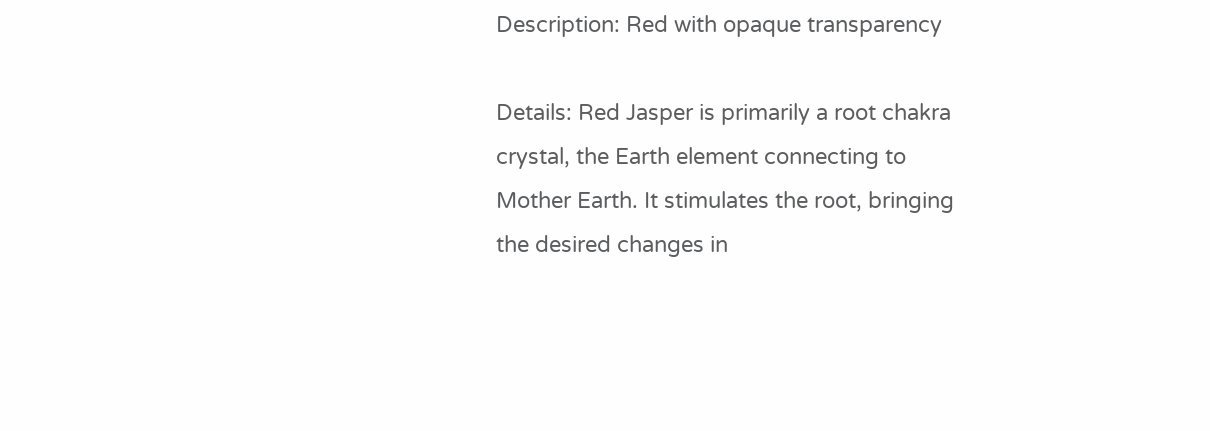Description: Red with opaque transparency

Details: Red Jasper is primarily a root chakra crystal, the Earth element connecting to Mother Earth. It stimulates the root, bringing the desired changes in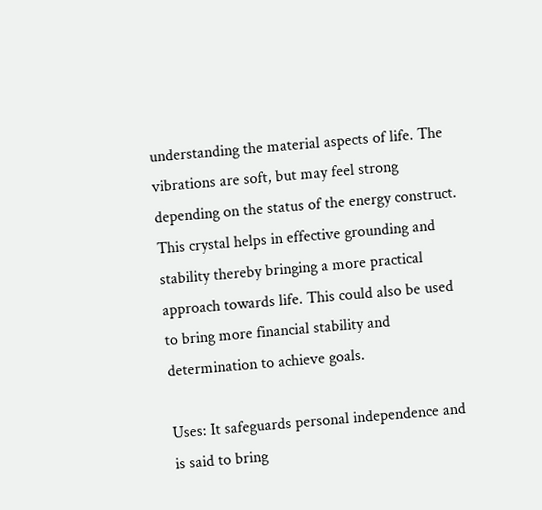understanding the material aspects of life. The vibrations are soft, but may feel strong depending on the status of the energy construct. This crystal helps in effective grounding and stability thereby bringing a more practical approach towards life. This could also be used to bring more financial stability and determination to achieve goals.

Uses: It safeguards personal independence and is said to bring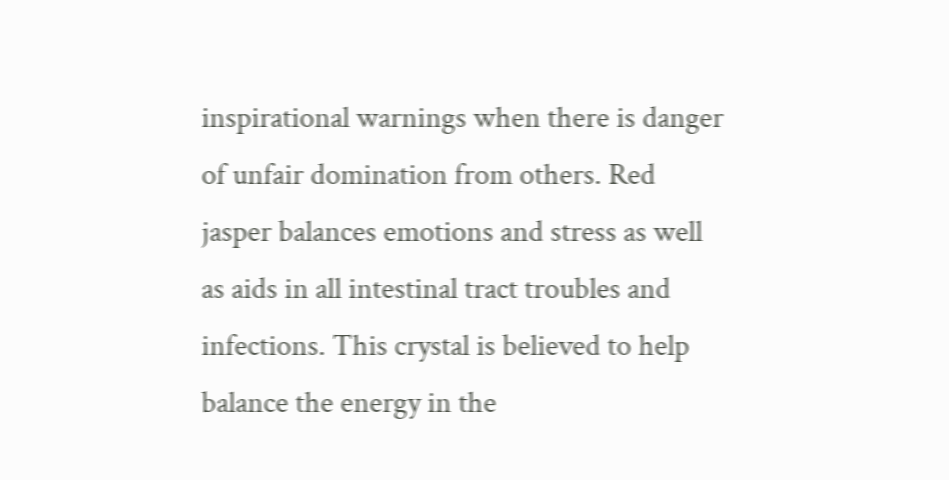inspirational warnings when there is danger of unfair domination from others. Red jasper balances emotions and stress as well as aids in all intestinal tract troubles and infections. This crystal is believed to help balance the energy in the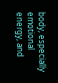body, especially emotional energy, and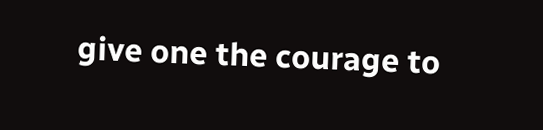give one the courage to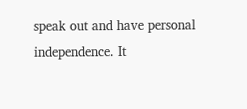speak out and have personal independence. It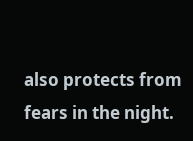also protects from fears in the night.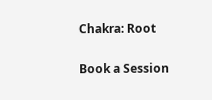Chakra: Root

Book a Session